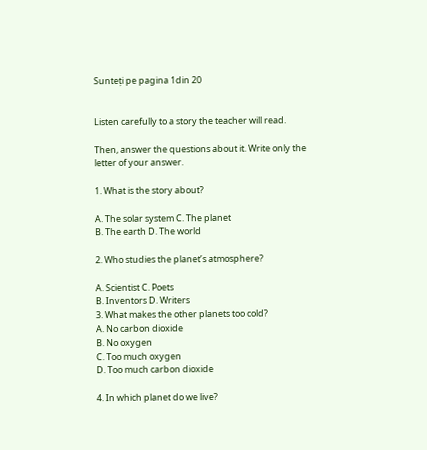Sunteți pe pagina 1din 20


Listen carefully to a story the teacher will read.

Then, answer the questions about it. Write only the
letter of your answer.

1. What is the story about?

A. The solar system C. The planet
B. The earth D. The world

2. Who studies the planet’s atmosphere?

A. Scientist C. Poets
B. Inventors D. Writers
3. What makes the other planets too cold?
A. No carbon dioxide
B. No oxygen
C. Too much oxygen
D. Too much carbon dioxide

4. In which planet do we live?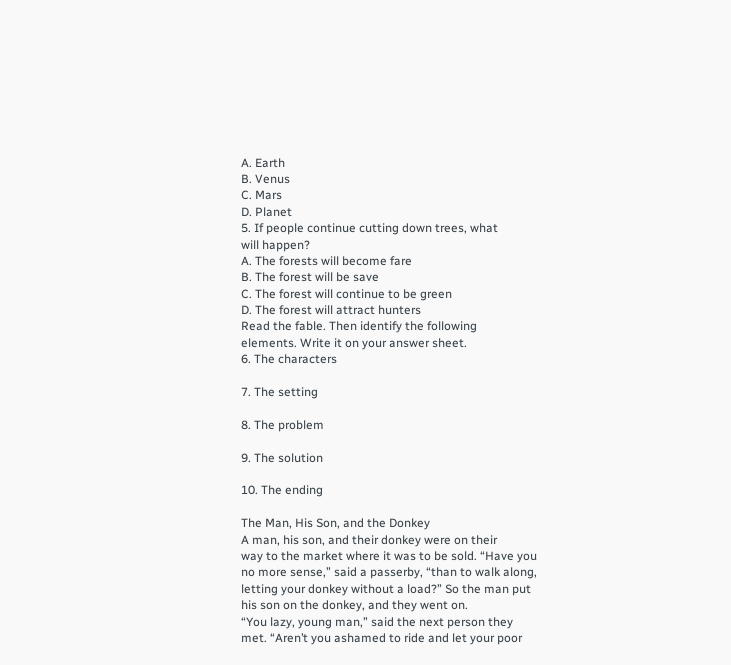A. Earth
B. Venus
C. Mars
D. Planet
5. If people continue cutting down trees, what
will happen?
A. The forests will become fare
B. The forest will be save
C. The forest will continue to be green
D. The forest will attract hunters
Read the fable. Then identify the following
elements. Write it on your answer sheet.
6. The characters

7. The setting

8. The problem

9. The solution

10. The ending

The Man, His Son, and the Donkey
A man, his son, and their donkey were on their
way to the market where it was to be sold. “Have you
no more sense,” said a passerby, “than to walk along,
letting your donkey without a load?” So the man put
his son on the donkey, and they went on.
“You lazy, young man,” said the next person they
met. “Aren’t you ashamed to ride and let your poor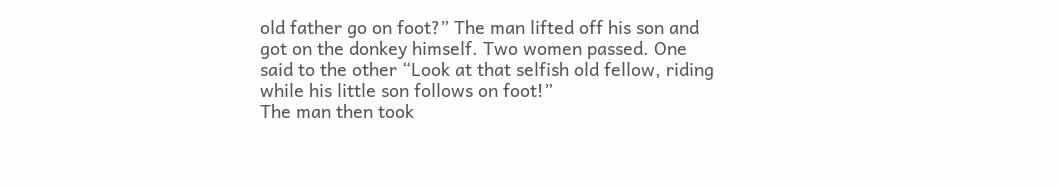old father go on foot?” The man lifted off his son and
got on the donkey himself. Two women passed. One
said to the other “Look at that selfish old fellow, riding
while his little son follows on foot!”
The man then took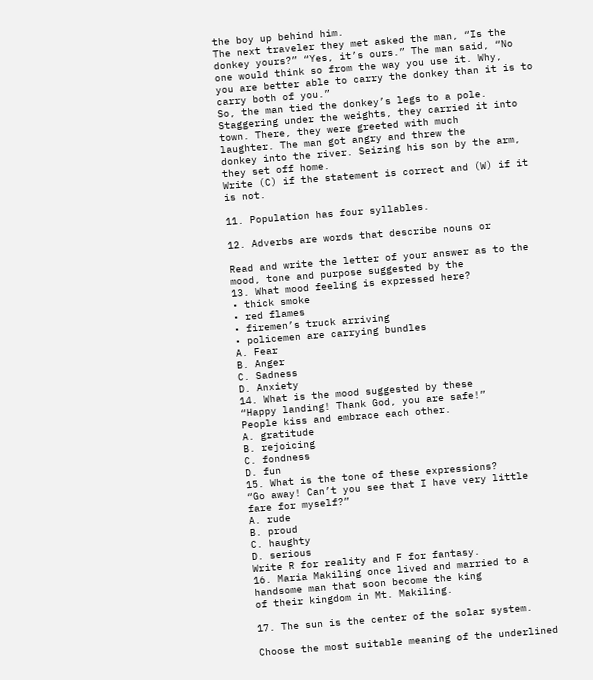the boy up behind him.
The next traveler they met asked the man, “Is the
donkey yours?” “Yes, it’s ours.” The man said, “No
one would think so from the way you use it. Why,
you are better able to carry the donkey than it is to
carry both of you.”
So, the man tied the donkey’s legs to a pole.
Staggering under the weights, they carried it into
town. There, they were greeted with much
laughter. The man got angry and threw the
donkey into the river. Seizing his son by the arm,
they set off home.
Write (C) if the statement is correct and (W) if it
is not.

11. Population has four syllables.

12. Adverbs are words that describe nouns or

Read and write the letter of your answer as to the
mood, tone and purpose suggested by the
13. What mood feeling is expressed here?
• thick smoke
• red flames
• firemen’s truck arriving
• policemen are carrying bundles
A. Fear
B. Anger
C. Sadness
D. Anxiety
14. What is the mood suggested by these
“Happy landing! Thank God, you are safe!”
People kiss and embrace each other.
A. gratitude
B. rejoicing
C. fondness
D. fun
15. What is the tone of these expressions?
“Go away! Can’t you see that I have very little
fare for myself?”
A. rude
B. proud
C. haughty
D. serious
Write R for reality and F for fantasy.
16. Maria Makiling once lived and married to a
handsome man that soon become the king
of their kingdom in Mt. Makiling.

17. The sun is the center of the solar system.

Choose the most suitable meaning of the underlined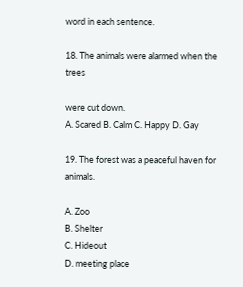word in each sentence.

18. The animals were alarmed when the trees

were cut down.
A. Scared B. Calm C. Happy D. Gay

19. The forest was a peaceful haven for animals.

A. Zoo
B. Shelter
C. Hideout
D. meeting place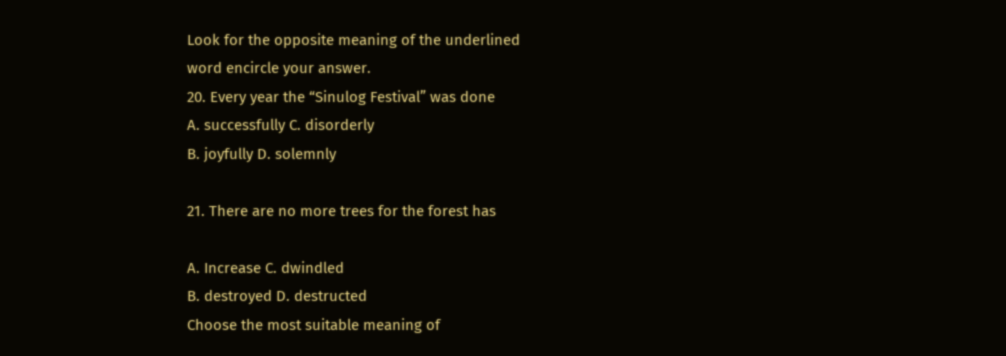Look for the opposite meaning of the underlined
word encircle your answer.
20. Every year the “Sinulog Festival” was done
A. successfully C. disorderly
B. joyfully D. solemnly

21. There are no more trees for the forest has

A. Increase C. dwindled
B. destroyed D. destructed
Choose the most suitable meaning of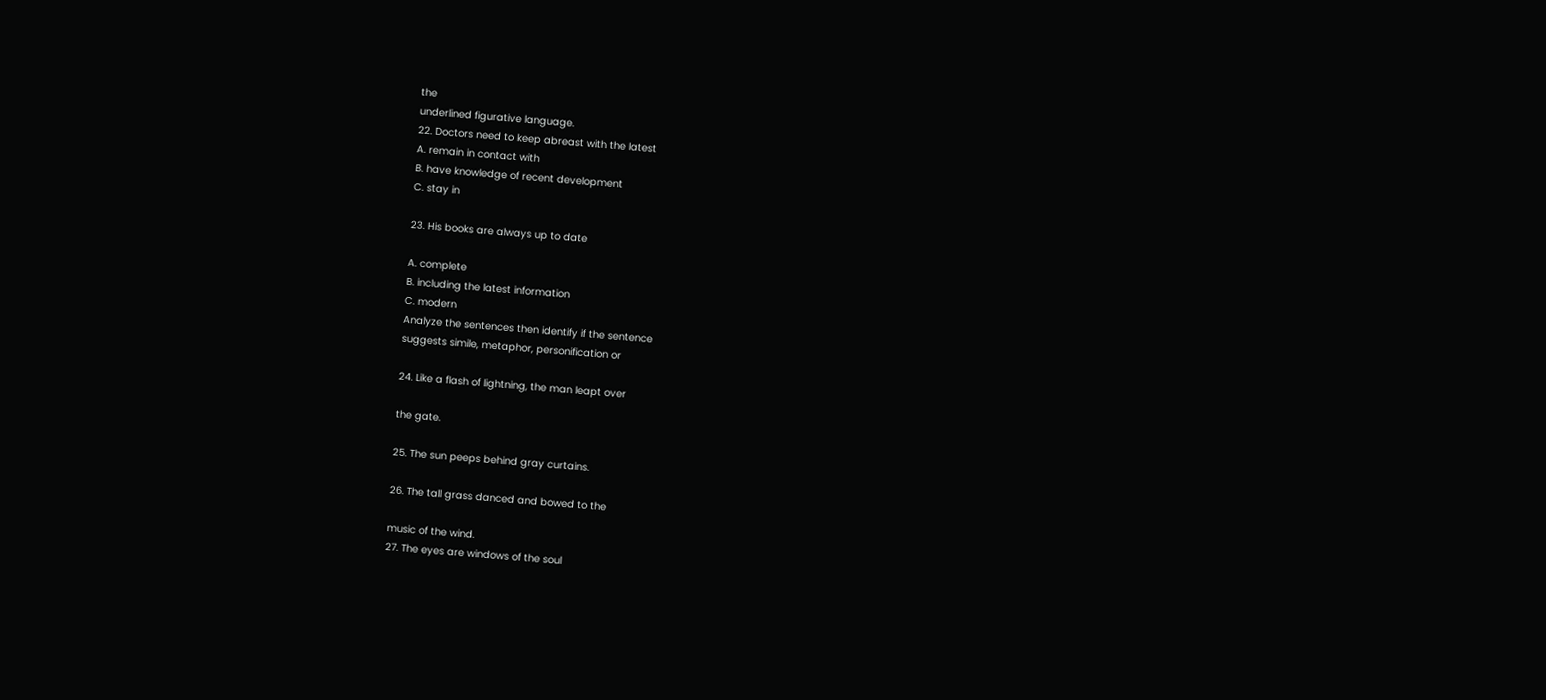the
underlined figurative language.
22. Doctors need to keep abreast with the latest
A. remain in contact with
B. have knowledge of recent development
C. stay in

23. His books are always up to date

A. complete
B. including the latest information
C. modern
Analyze the sentences then identify if the sentence
suggests simile, metaphor, personification or

24. Like a flash of lightning, the man leapt over

the gate.

25. The sun peeps behind gray curtains.

26. The tall grass danced and bowed to the

music of the wind.
27. The eyes are windows of the soul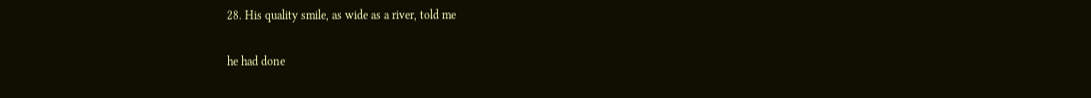28. His quality smile, as wide as a river, told me

he had done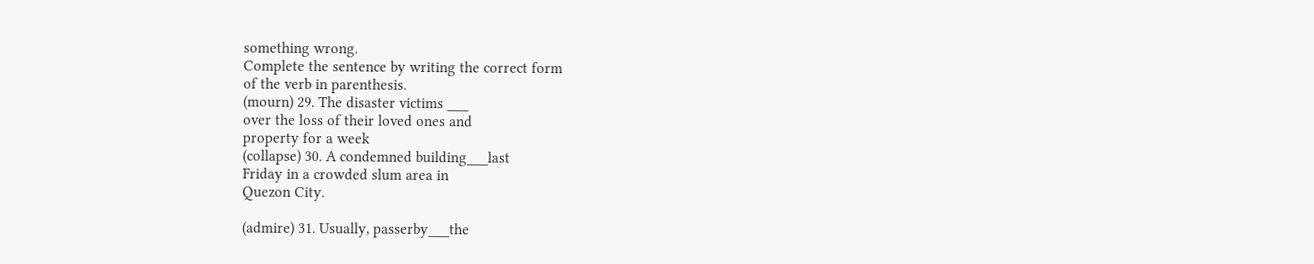something wrong.
Complete the sentence by writing the correct form
of the verb in parenthesis.
(mourn) 29. The disaster victims ___
over the loss of their loved ones and
property for a week
(collapse) 30. A condemned building___last
Friday in a crowded slum area in
Quezon City.

(admire) 31. Usually, passerby___the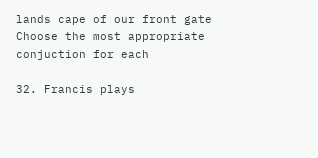lands cape of our front gate
Choose the most appropriate conjuction for each

32. Francis plays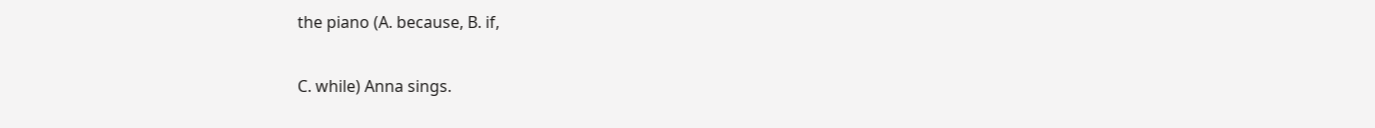the piano (A. because, B. if,

C. while) Anna sings.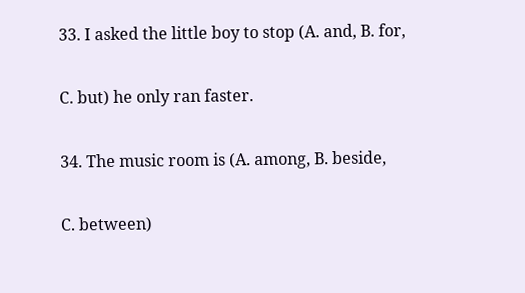33. I asked the little boy to stop (A. and, B. for,

C. but) he only ran faster.

34. The music room is (A. among, B. beside,

C. between)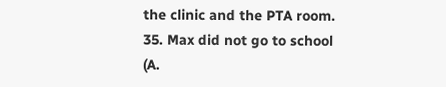the clinic and the PTA room.
35. Max did not go to school (A.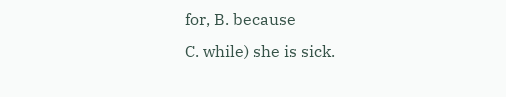for, B. because
C. while) she is sick.